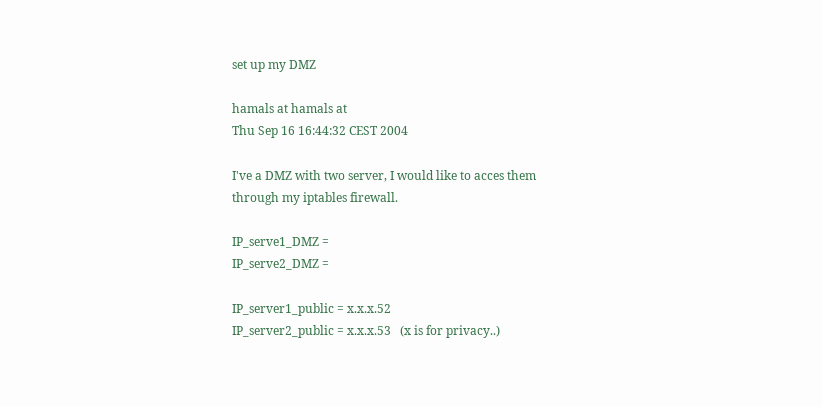set up my DMZ

hamals at hamals at
Thu Sep 16 16:44:32 CEST 2004

I've a DMZ with two server, I would like to acces them
through my iptables firewall.

IP_serve1_DMZ =
IP_serve2_DMZ =

IP_server1_public = x.x.x.52
IP_server2_public = x.x.x.53   (x is for privacy..)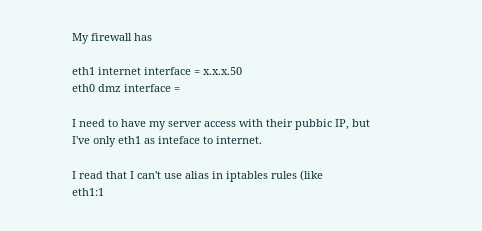My firewall has

eth1 internet interface = x.x.x.50
eth0 dmz interface =

I need to have my server access with their pubbic IP, but
I've only eth1 as inteface to internet.

I read that I can't use alias in iptables rules (like
eth1:1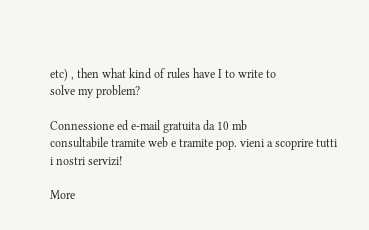etc) , then what kind of rules have I to write to
solve my problem?

Connessione ed e-mail gratuita da 10 mb
consultabile tramite web e tramite pop. vieni a scoprire tutti
i nostri servizi!

More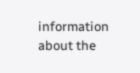information about the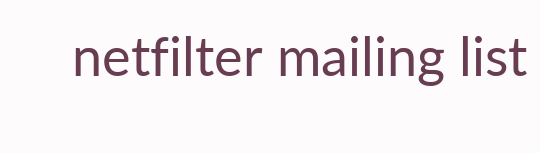netfilter mailing list